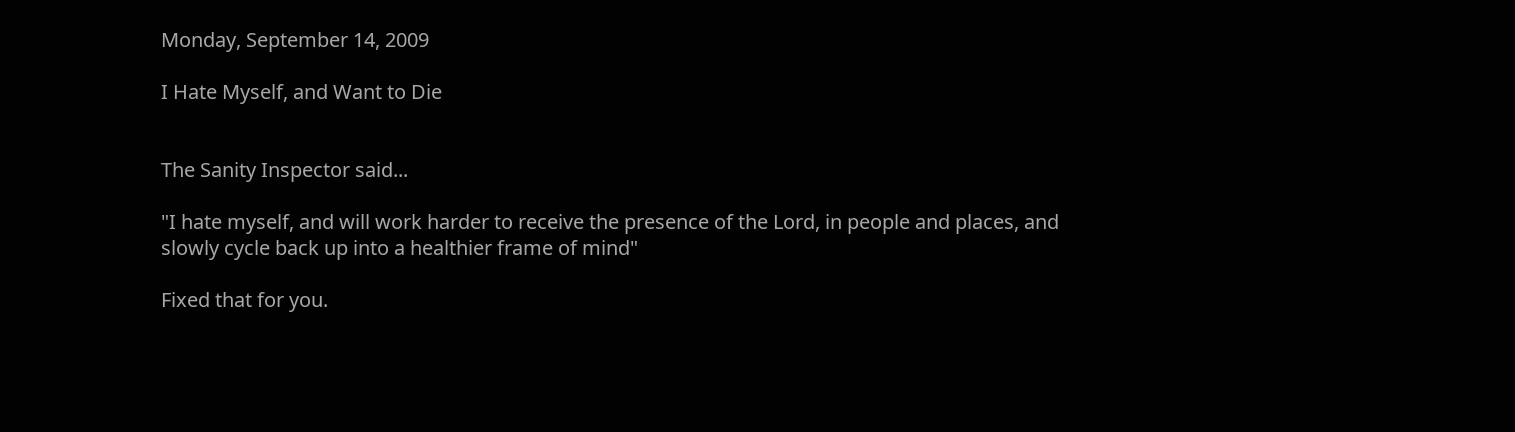Monday, September 14, 2009

I Hate Myself, and Want to Die


The Sanity Inspector said...

"I hate myself, and will work harder to receive the presence of the Lord, in people and places, and slowly cycle back up into a healthier frame of mind"

Fixed that for you.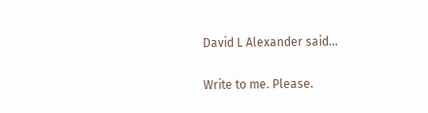David L Alexander said...

Write to me. Please.